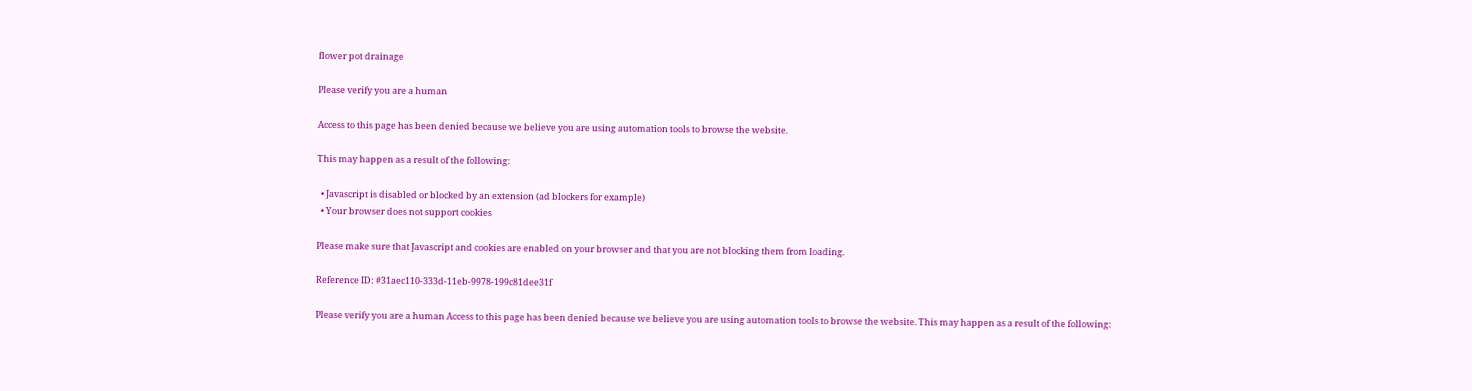flower pot drainage

Please verify you are a human

Access to this page has been denied because we believe you are using automation tools to browse the website.

This may happen as a result of the following:

  • Javascript is disabled or blocked by an extension (ad blockers for example)
  • Your browser does not support cookies

Please make sure that Javascript and cookies are enabled on your browser and that you are not blocking them from loading.

Reference ID: #31aec110-333d-11eb-9978-199c81dee31f

Please verify you are a human Access to this page has been denied because we believe you are using automation tools to browse the website. This may happen as a result of the following: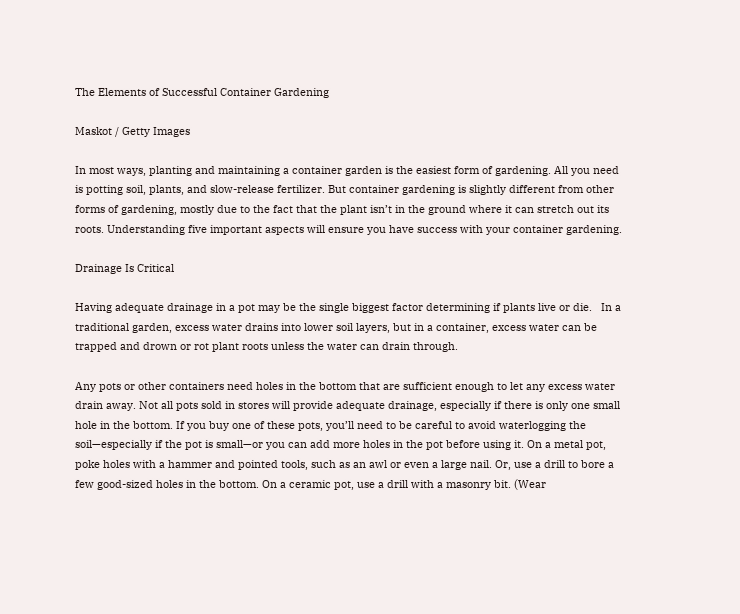The Elements of Successful Container Gardening

Maskot / Getty Images

In most ways, planting and maintaining a container garden is the easiest form of gardening. All you need is potting soil, plants, and slow-release fertilizer. But container gardening is slightly different from other forms of gardening, mostly due to the fact that the plant isn’t in the ground where it can stretch out its roots. Understanding five important aspects will ensure you have success with your container gardening.

Drainage Is Critical

Having adequate drainage in a pot may be the single biggest factor determining if plants live or die.   In a traditional garden, excess water drains into lower soil layers, but in a container, excess water can be trapped and drown or rot plant roots unless the water can drain through.

Any pots or other containers need holes in the bottom that are sufficient enough to let any excess water drain away. Not all pots sold in stores will provide adequate drainage, especially if there is only one small hole in the bottom. If you buy one of these pots, you’ll need to be careful to avoid waterlogging the soil—especially if the pot is small—or you can add more holes in the pot before using it. On a metal pot, poke holes with a hammer and pointed tools, such as an awl or even a large nail. Or, use a drill to bore a few good-sized holes in the bottom. On a ceramic pot, use a drill with a masonry bit. (Wear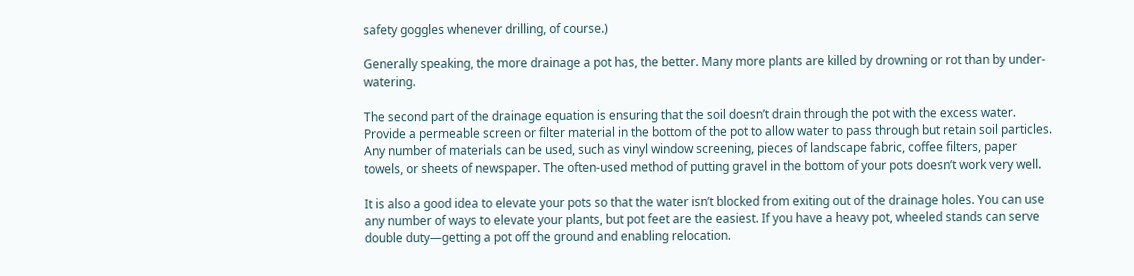safety goggles whenever drilling, of course.)

Generally speaking, the more drainage a pot has, the better. Many more plants are killed by drowning or rot than by under-watering.

The second part of the drainage equation is ensuring that the soil doesn’t drain through the pot with the excess water. Provide a permeable screen or filter material in the bottom of the pot to allow water to pass through but retain soil particles. Any number of materials can be used, such as vinyl window screening, pieces of landscape fabric, coffee filters, paper towels, or sheets of newspaper. The often-used method of putting gravel in the bottom of your pots doesn’t work very well.

It is also a good idea to elevate your pots so that the water isn’t blocked from exiting out of the drainage holes. You can use any number of ways to elevate your plants, but pot feet are the easiest. If you have a heavy pot, wheeled stands can serve double duty—getting a pot off the ground and enabling relocation.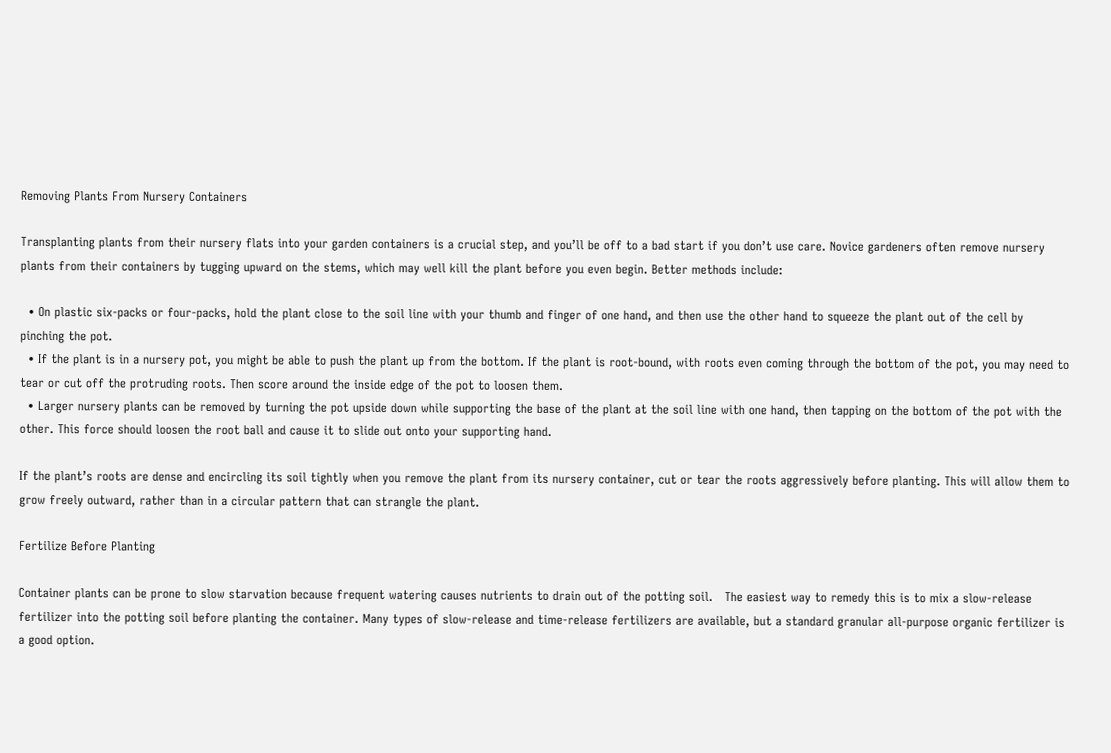Removing Plants From Nursery Containers

Transplanting plants from their nursery flats into your garden containers is a crucial step, and you’ll be off to a bad start if you don’t use care. Novice gardeners often remove nursery plants from their containers by tugging upward on the stems, which may well kill the plant before you even begin. Better methods include:

  • On plastic six-packs or four-packs, hold the plant close to the soil line with your thumb and finger of one hand, and then use the other hand to squeeze the plant out of the cell by pinching the pot.
  • If the plant is in a nursery pot, you might be able to push the plant up from the bottom. If the plant is root-bound, with roots even coming through the bottom of the pot, you may need to tear or cut off the protruding roots. Then score around the inside edge of the pot to loosen them.
  • Larger nursery plants can be removed by turning the pot upside down while supporting the base of the plant at the soil line with one hand, then tapping on the bottom of the pot with the other. This force should loosen the root ball and cause it to slide out onto your supporting hand.

If the plant’s roots are dense and encircling its soil tightly when you remove the plant from its nursery container, cut or tear the roots aggressively before planting. This will allow them to grow freely outward, rather than in a circular pattern that can strangle the plant.

Fertilize Before Planting

Container plants can be prone to slow starvation because frequent watering causes nutrients to drain out of the potting soil.   The easiest way to remedy this is to mix a slow-release fertilizer into the potting soil before planting the container. Many types of slow-release and time-release fertilizers are available, but a standard granular all-purpose organic fertilizer is a good option.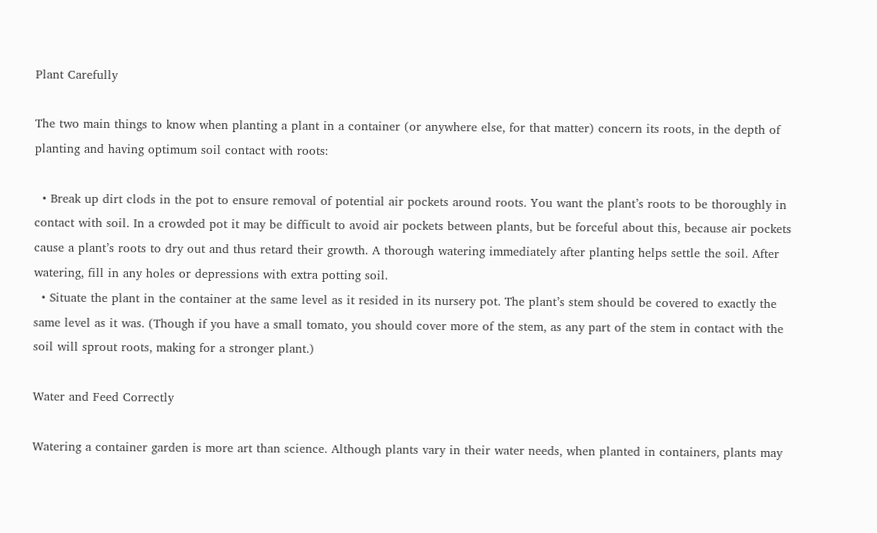Plant Carefully

The two main things to know when planting a plant in a container (or anywhere else, for that matter) concern its roots, in the depth of planting and having optimum soil contact with roots:

  • Break up dirt clods in the pot to ensure removal of potential air pockets around roots. You want the plant’s roots to be thoroughly in contact with soil. In a crowded pot it may be difficult to avoid air pockets between plants, but be forceful about this, because air pockets cause a plant’s roots to dry out and thus retard their growth. A thorough watering immediately after planting helps settle the soil. After watering, fill in any holes or depressions with extra potting soil.
  • Situate the plant in the container at the same level as it resided in its nursery pot. The plant’s stem should be covered to exactly the same level as it was. (Though if you have a small tomato, you should cover more of the stem, as any part of the stem in contact with the soil will sprout roots, making for a stronger plant.)

Water and Feed Correctly

Watering a container garden is more art than science. Although plants vary in their water needs, when planted in containers, plants may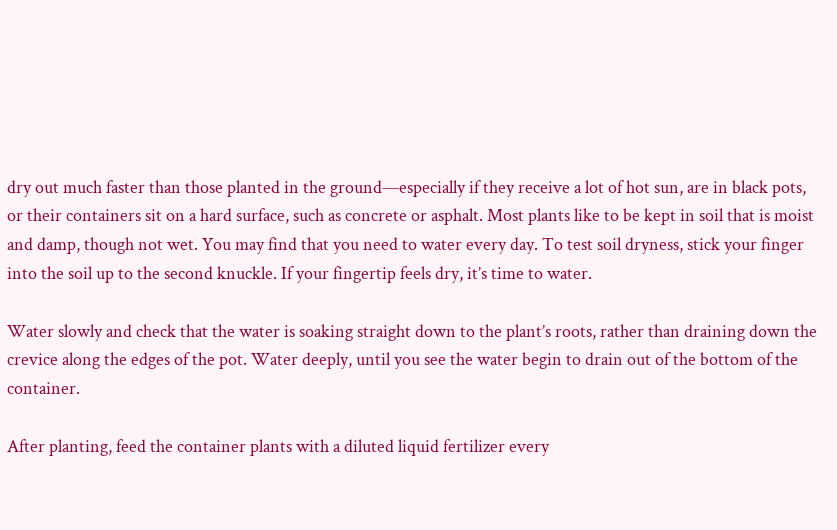dry out much faster than those planted in the ground—especially if they receive a lot of hot sun, are in black pots, or their containers sit on a hard surface, such as concrete or asphalt. Most plants like to be kept in soil that is moist and damp, though not wet. You may find that you need to water every day. To test soil dryness, stick your finger into the soil up to the second knuckle. If your fingertip feels dry, it’s time to water.

Water slowly and check that the water is soaking straight down to the plant’s roots, rather than draining down the crevice along the edges of the pot. Water deeply, until you see the water begin to drain out of the bottom of the container.

After planting, feed the container plants with a diluted liquid fertilizer every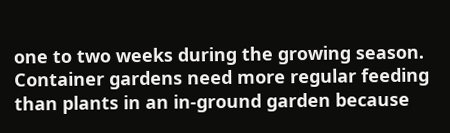one to two weeks during the growing season. Container gardens need more regular feeding than plants in an in-ground garden because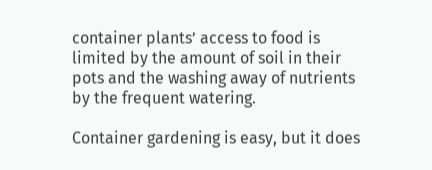container plants’ access to food is limited by the amount of soil in their pots and the washing away of nutrients by the frequent watering.

Container gardening is easy, but it does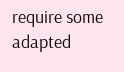require some adapted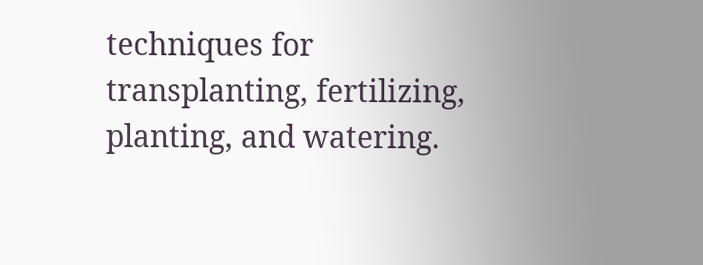techniques for transplanting, fertilizing, planting, and watering.